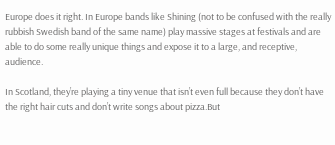Europe does it right. In Europe bands like Shining (not to be confused with the really rubbish Swedish band of the same name) play massive stages at festivals and are able to do some really unique things and expose it to a large, and receptive, audience.

In Scotland, they’re playing a tiny venue that isn’t even full because they don’t have the right hair cuts and don’t write songs about pizza.But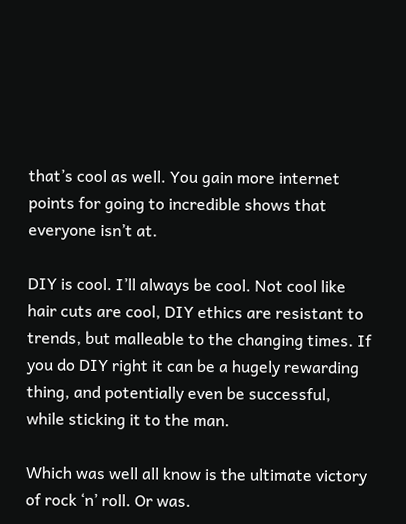that’s cool as well. You gain more internet points for going to incredible shows that everyone isn’t at.

DIY is cool. I’ll always be cool. Not cool like hair cuts are cool, DIY ethics are resistant to trends, but malleable to the changing times. If you do DIY right it can be a hugely rewarding thing, and potentially even be successful, while sticking it to the man.

Which was well all know is the ultimate victory of rock ‘n’ roll. Or was.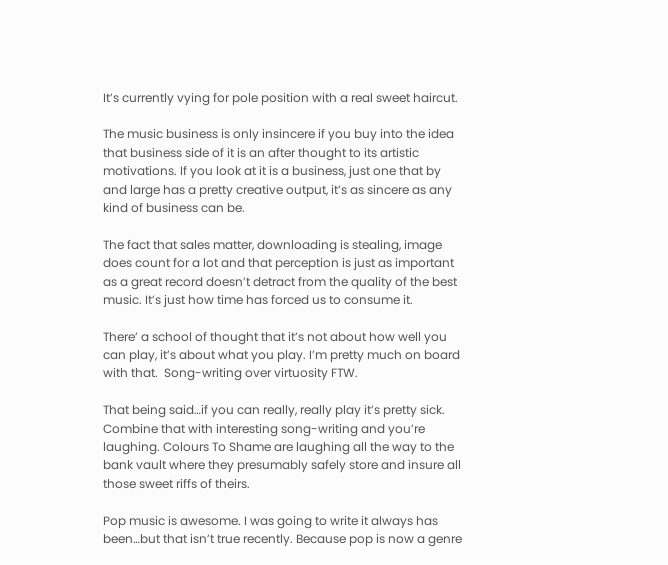It’s currently vying for pole position with a real sweet haircut.

The music business is only insincere if you buy into the idea that business side of it is an after thought to its artistic motivations. If you look at it is a business, just one that by and large has a pretty creative output, it’s as sincere as any kind of business can be.

The fact that sales matter, downloading is stealing, image does count for a lot and that perception is just as important as a great record doesn’t detract from the quality of the best music. It’s just how time has forced us to consume it.

There’ a school of thought that it’s not about how well you can play, it’s about what you play. I’m pretty much on board with that.  Song-writing over virtuosity FTW.

That being said…if you can really, really play it’s pretty sick. Combine that with interesting song-writing and you’re laughing. Colours To Shame are laughing all the way to the bank vault where they presumably safely store and insure all those sweet riffs of theirs.

Pop music is awesome. I was going to write it always has been…but that isn’t true recently. Because pop is now a genre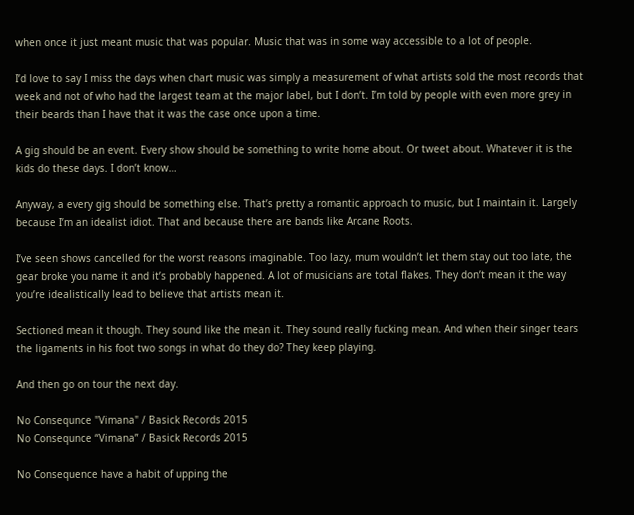when once it just meant music that was popular. Music that was in some way accessible to a lot of people.

I’d love to say I miss the days when chart music was simply a measurement of what artists sold the most records that week and not of who had the largest team at the major label, but I don’t. I’m told by people with even more grey in their beards than I have that it was the case once upon a time.

A gig should be an event. Every show should be something to write home about. Or tweet about. Whatever it is the kids do these days. I don’t know…

Anyway, a every gig should be something else. That’s pretty a romantic approach to music, but I maintain it. Largely because I’m an idealist idiot. That and because there are bands like Arcane Roots.

I’ve seen shows cancelled for the worst reasons imaginable. Too lazy, mum wouldn’t let them stay out too late, the gear broke you name it and it’s probably happened. A lot of musicians are total flakes. They don’t mean it the way you’re idealistically lead to believe that artists mean it.

Sectioned mean it though. They sound like the mean it. They sound really fucking mean. And when their singer tears the ligaments in his foot two songs in what do they do? They keep playing.

And then go on tour the next day.

No Consequnce "Vimana" / Basick Records 2015
No Consequnce “Vimana” / Basick Records 2015

No Consequence have a habit of upping the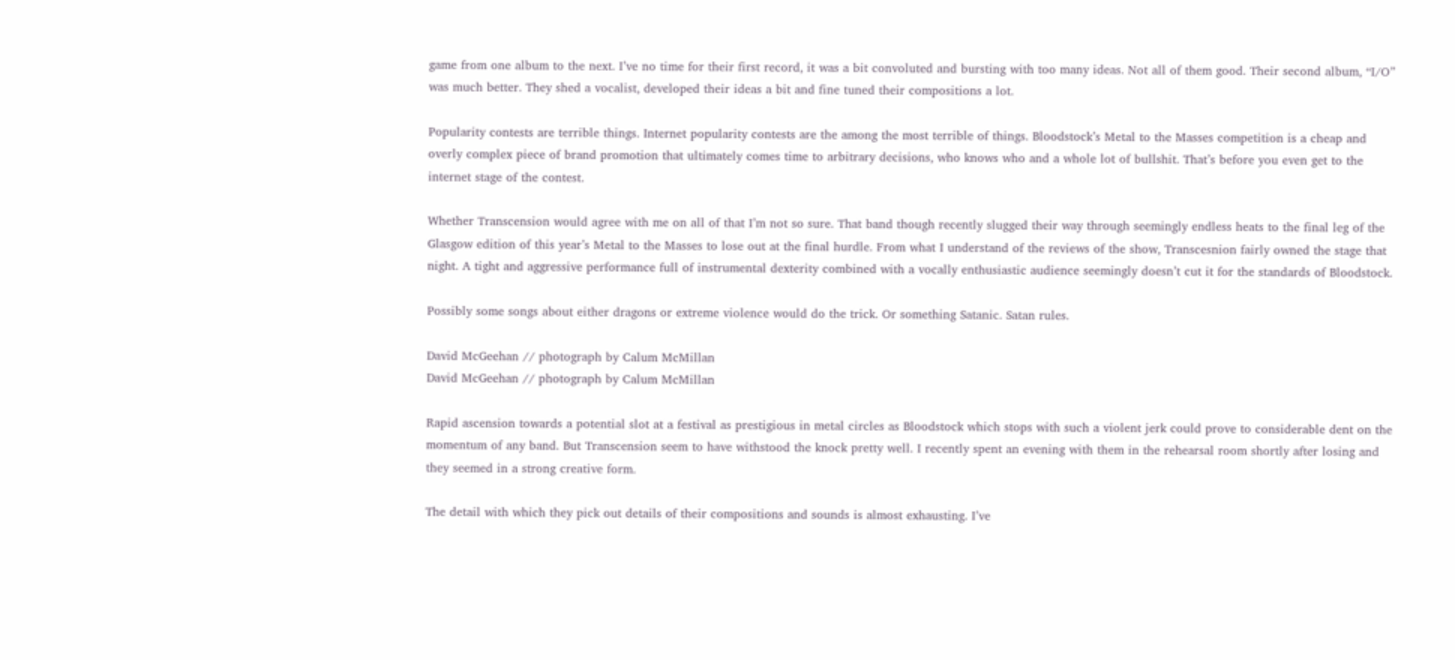game from one album to the next. I’ve no time for their first record, it was a bit convoluted and bursting with too many ideas. Not all of them good. Their second album, “I/O” was much better. They shed a vocalist, developed their ideas a bit and fine tuned their compositions a lot.

Popularity contests are terrible things. Internet popularity contests are the among the most terrible of things. Bloodstock’s Metal to the Masses competition is a cheap and overly complex piece of brand promotion that ultimately comes time to arbitrary decisions, who knows who and a whole lot of bullshit. That’s before you even get to the internet stage of the contest.

Whether Transcension would agree with me on all of that I’m not so sure. That band though recently slugged their way through seemingly endless heats to the final leg of the Glasgow edition of this year’s Metal to the Masses to lose out at the final hurdle. From what I understand of the reviews of the show, Transcesnion fairly owned the stage that night. A tight and aggressive performance full of instrumental dexterity combined with a vocally enthusiastic audience seemingly doesn’t cut it for the standards of Bloodstock.

Possibly some songs about either dragons or extreme violence would do the trick. Or something Satanic. Satan rules.

David McGeehan // photograph by Calum McMillan
David McGeehan // photograph by Calum McMillan

Rapid ascension towards a potential slot at a festival as prestigious in metal circles as Bloodstock which stops with such a violent jerk could prove to considerable dent on the momentum of any band. But Transcension seem to have withstood the knock pretty well. I recently spent an evening with them in the rehearsal room shortly after losing and they seemed in a strong creative form.

The detail with which they pick out details of their compositions and sounds is almost exhausting. I’ve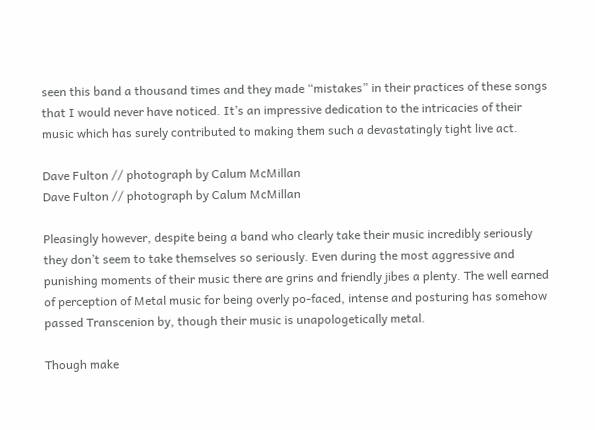seen this band a thousand times and they made “mistakes” in their practices of these songs that I would never have noticed. It’s an impressive dedication to the intricacies of their music which has surely contributed to making them such a devastatingly tight live act.

Dave Fulton // photograph by Calum McMillan
Dave Fulton // photograph by Calum McMillan

Pleasingly however, despite being a band who clearly take their music incredibly seriously they don’t seem to take themselves so seriously. Even during the most aggressive and punishing moments of their music there are grins and friendly jibes a plenty. The well earned of perception of Metal music for being overly po-faced, intense and posturing has somehow passed Transcenion by, though their music is unapologetically metal.

Though make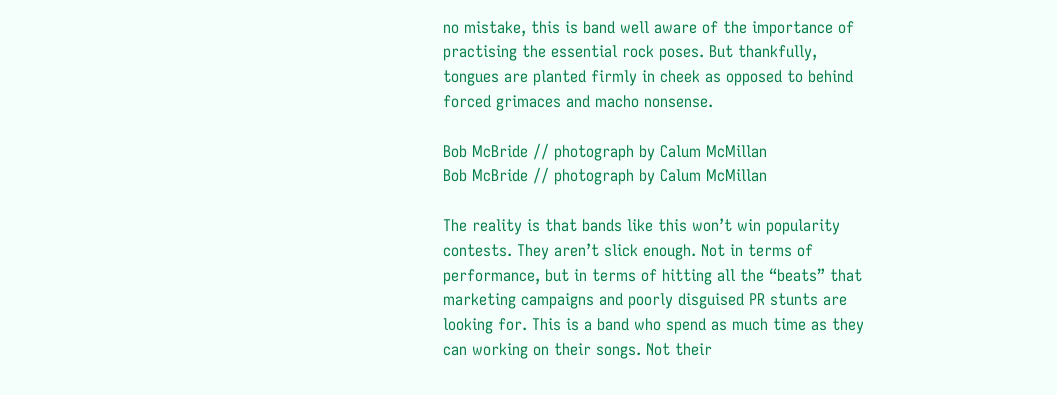no mistake, this is band well aware of the importance of practising the essential rock poses. But thankfully, tongues are planted firmly in cheek as opposed to behind forced grimaces and macho nonsense.

Bob McBride // photograph by Calum McMillan
Bob McBride // photograph by Calum McMillan

The reality is that bands like this won’t win popularity contests. They aren’t slick enough. Not in terms of performance, but in terms of hitting all the “beats” that marketing campaigns and poorly disguised PR stunts are looking for. This is a band who spend as much time as they can working on their songs. Not their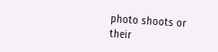photo shoots or their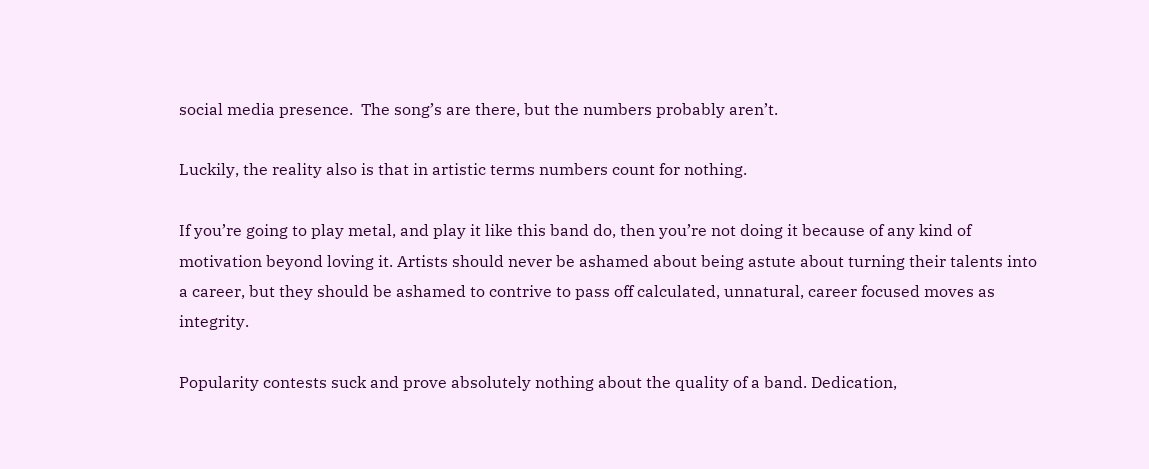social media presence.  The song’s are there, but the numbers probably aren’t.

Luckily, the reality also is that in artistic terms numbers count for nothing.

If you’re going to play metal, and play it like this band do, then you’re not doing it because of any kind of motivation beyond loving it. Artists should never be ashamed about being astute about turning their talents into a career, but they should be ashamed to contrive to pass off calculated, unnatural, career focused moves as integrity.

Popularity contests suck and prove absolutely nothing about the quality of a band. Dedication,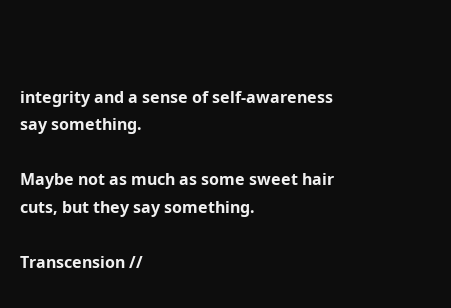integrity and a sense of self-awareness say something.

Maybe not as much as some sweet hair cuts, but they say something.

Transcension //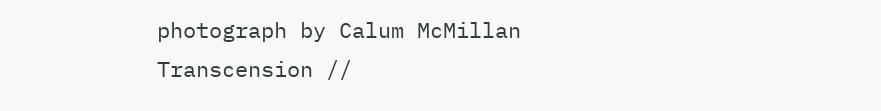photograph by Calum McMillan
Transcension //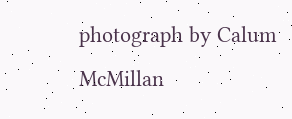photograph by Calum McMillan